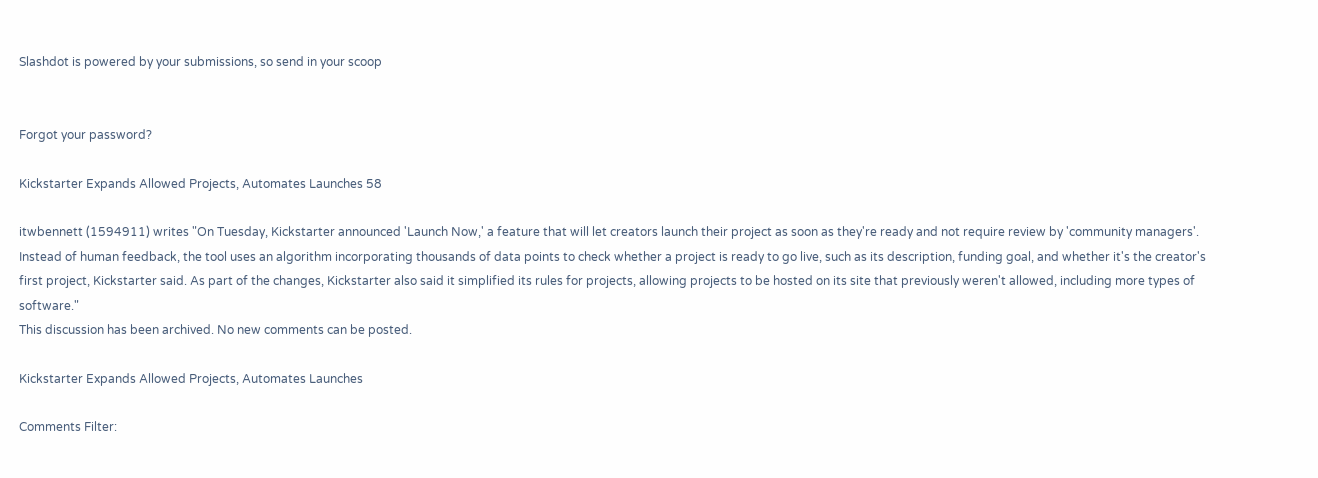Slashdot is powered by your submissions, so send in your scoop


Forgot your password?

Kickstarter Expands Allowed Projects, Automates Launches 58

itwbennett (1594911) writes "On Tuesday, Kickstarter announced 'Launch Now,' a feature that will let creators launch their project as soon as they're ready and not require review by 'community managers'. Instead of human feedback, the tool uses an algorithm incorporating thousands of data points to check whether a project is ready to go live, such as its description, funding goal, and whether it's the creator's first project, Kickstarter said. As part of the changes, Kickstarter also said it simplified its rules for projects, allowing projects to be hosted on its site that previously weren't allowed, including more types of software."
This discussion has been archived. No new comments can be posted.

Kickstarter Expands Allowed Projects, Automates Launches

Comments Filter: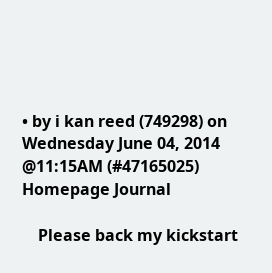• by i kan reed (749298) on Wednesday June 04, 2014 @11:15AM (#47165025) Homepage Journal

    Please back my kickstart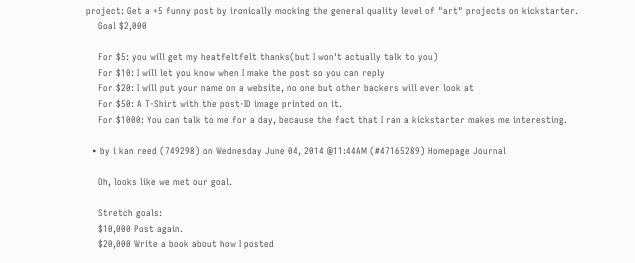project: Get a +5 funny post by ironically mocking the general quality level of "art" projects on kickstarter.
    Goal $2,000

    For $5: you will get my heatfeltfelt thanks(but I won't actually talk to you)
    For $10: I will let you know when I make the post so you can reply
    For $20: I will put your name on a website, no one but other backers will ever look at
    For $50: A T-Shirt with the post-ID image printed on it.
    For $1000: You can talk to me for a day, because the fact that I ran a kickstarter makes me interesting.

  • by i kan reed (749298) on Wednesday June 04, 2014 @11:44AM (#47165289) Homepage Journal

    Oh, looks like we met our goal.

    Stretch goals:
    $10,000 Post again.
    $20,000 Write a book about how I posted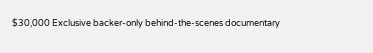$30,000 Exclusive backer-only behind-the-scenes documentary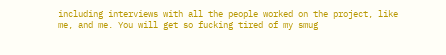including interviews with all the people worked on the project, like me, and me. You will get so fucking tired of my smug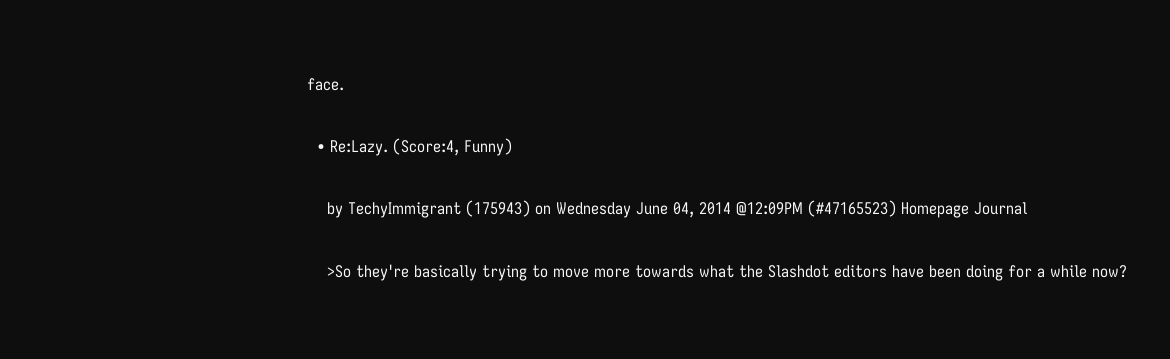face.

  • Re:Lazy. (Score:4, Funny)

    by TechyImmigrant (175943) on Wednesday June 04, 2014 @12:09PM (#47165523) Homepage Journal

    >So they're basically trying to move more towards what the Slashdot editors have been doing for a while now?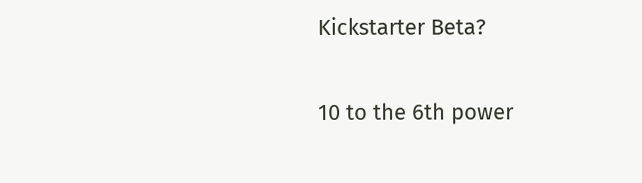Kickstarter Beta?

10 to the 6th power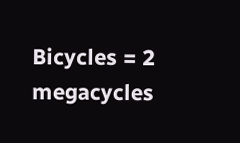Bicycles = 2 megacycles